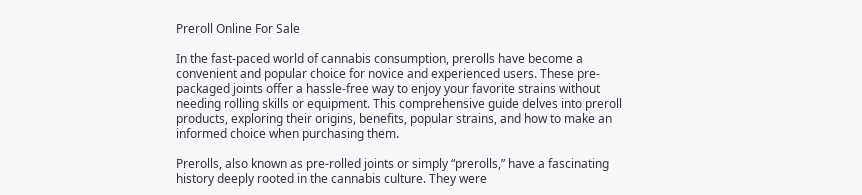Preroll Online For Sale

In the fast-paced world of cannabis consumption, prerolls have become a convenient and popular choice for novice and experienced users. These pre-packaged joints offer a hassle-free way to enjoy your favorite strains without needing rolling skills or equipment. This comprehensive guide delves into preroll products, exploring their origins, benefits, popular strains, and how to make an informed choice when purchasing them.

Prerolls, also known as pre-rolled joints or simply “prerolls,” have a fascinating history deeply rooted in the cannabis culture. They were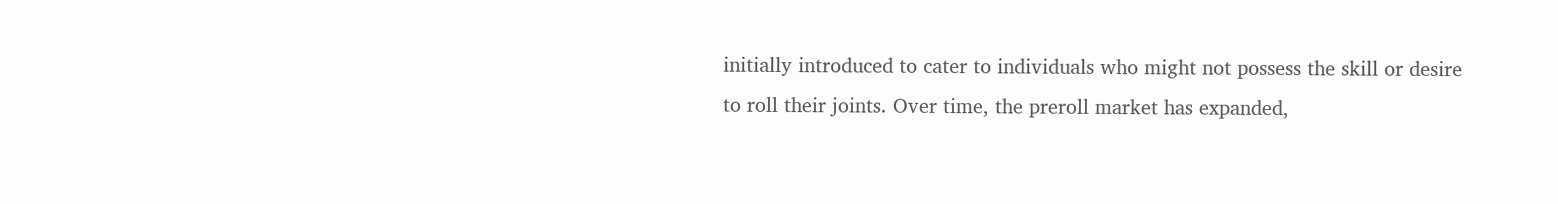initially introduced to cater to individuals who might not possess the skill or desire to roll their joints. Over time, the preroll market has expanded,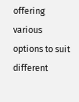offering various options to suit different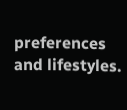preferences and lifestyles.